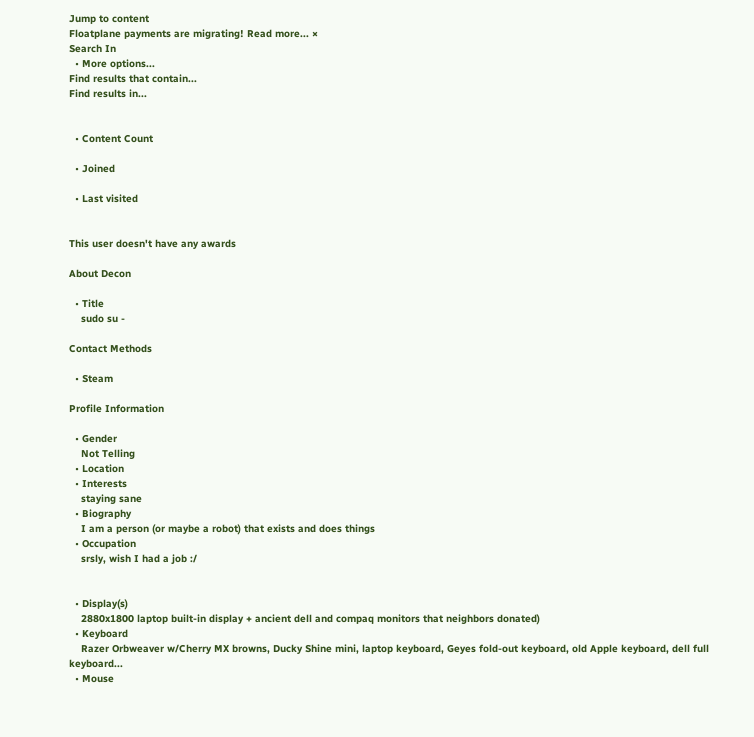Jump to content
Floatplane payments are migrating! Read more... ×
Search In
  • More options...
Find results that contain...
Find results in...


  • Content Count

  • Joined

  • Last visited


This user doesn't have any awards

About Decon

  • Title
    sudo su -

Contact Methods

  • Steam

Profile Information

  • Gender
    Not Telling
  • Location
  • Interests
    staying sane
  • Biography
    I am a person (or maybe a robot) that exists and does things
  • Occupation
    srsly, wish I had a job :/


  • Display(s)
    2880x1800 laptop built-in display + ancient dell and compaq monitors that neighbors donated)
  • Keyboard
    Razer Orbweaver w/Cherry MX browns, Ducky Shine mini, laptop keyboard, Geyes fold-out keyboard, old Apple keyboard, dell full keyboard...
  • Mouse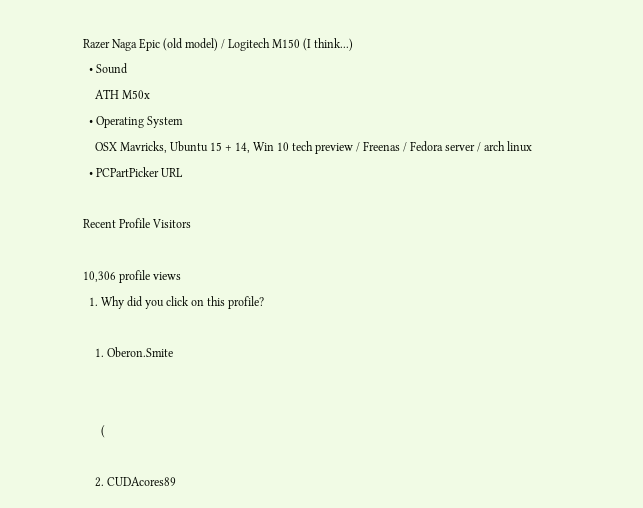Razer Naga Epic (old model) / Logitech M150 (I think...)
  • Sound
    ATH M50x
  • Operating System
    OSX Mavricks, Ubuntu 15 + 14, Win 10 tech preview / Freenas / Fedora server / arch linux
  • PCPartPicker URL

Recent Profile Visitors

10,306 profile views
  1. Why did you click on this profile?

    1. Oberon.Smite


      (

    2. CUDAcores89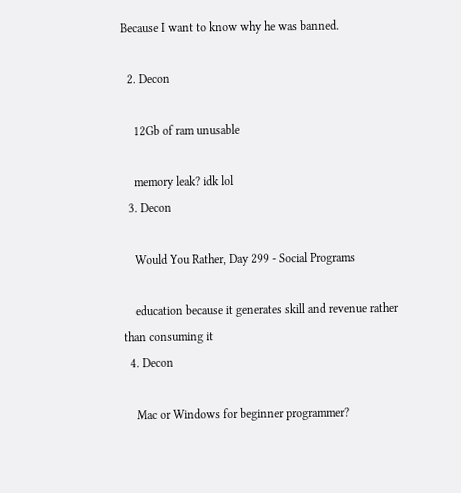Because I want to know why he was banned.

  2. Decon

    12Gb of ram unusable

    memory leak? idk lol
  3. Decon

    Would You Rather, Day 299 - Social Programs

    education because it generates skill and revenue rather than consuming it
  4. Decon

    Mac or Windows for beginner programmer?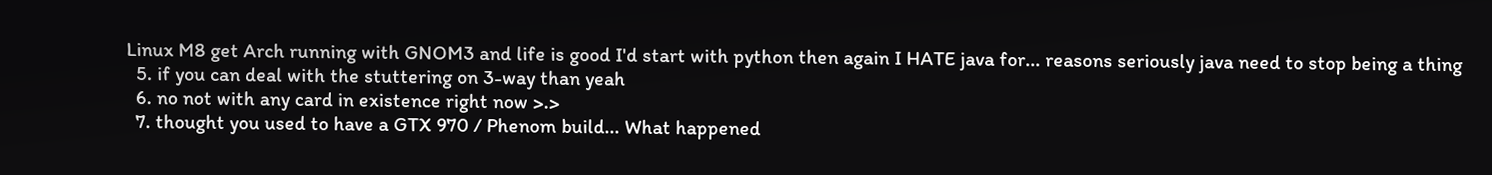Linux M8 get Arch running with GNOM3 and life is good I'd start with python then again I HATE java for... reasons seriously java need to stop being a thing
  5. if you can deal with the stuttering on 3-way than yeah
  6. no not with any card in existence right now >.>
  7. thought you used to have a GTX 970 / Phenom build... What happened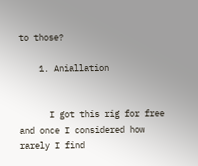to those?

    1. Aniallation


      I got this rig for free and once I considered how rarely I find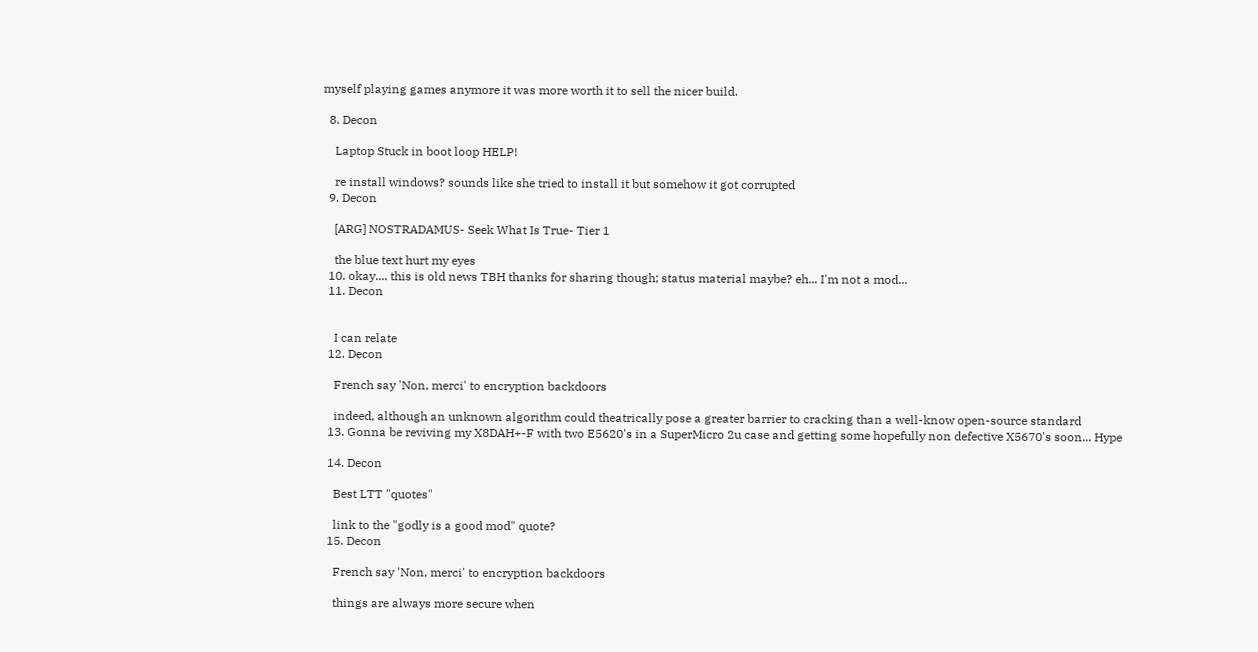myself playing games anymore it was more worth it to sell the nicer build.

  8. Decon

    Laptop Stuck in boot loop HELP!

    re install windows? sounds like she tried to install it but somehow it got corrupted
  9. Decon

    [ARG] NOSTRADAMUS- Seek What Is True- Tier 1

    the blue text hurt my eyes
  10. okay.... this is old news TBH thanks for sharing though; status material maybe? eh... I'm not a mod...
  11. Decon


    I can relate
  12. Decon

    French say 'Non, merci' to encryption backdoors

    indeed, although an unknown algorithm could theatrically pose a greater barrier to cracking than a well-know open-source standard
  13. Gonna be reviving my X8DAH+-F with two E5620's in a SuperMicro 2u case and getting some hopefully non defective X5670's soon... Hype

  14. Decon

    Best LTT "quotes"

    link to the "godly is a good mod" quote?
  15. Decon

    French say 'Non, merci' to encryption backdoors

    things are always more secure when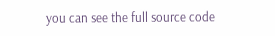you can see the full source code